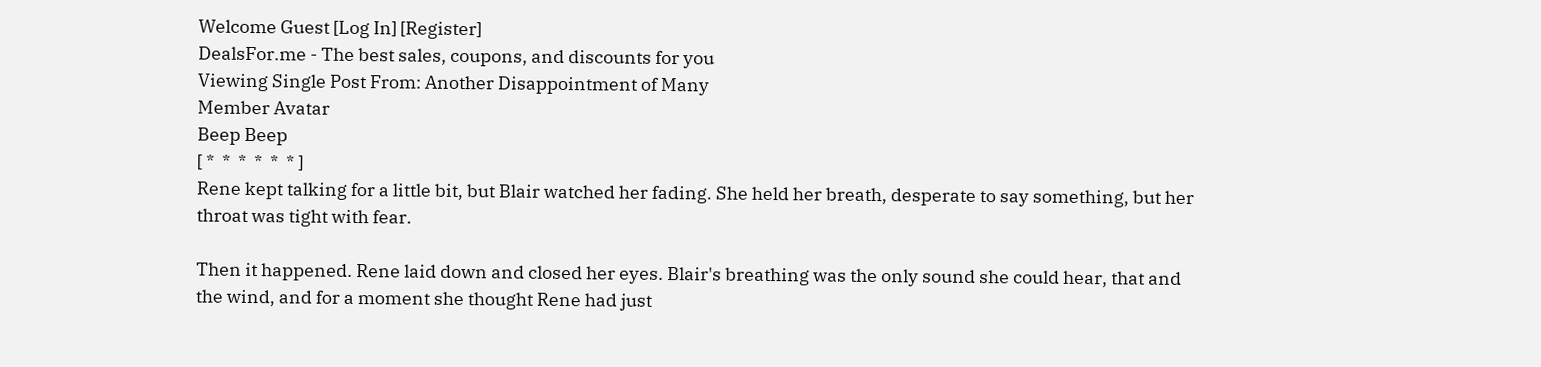Welcome Guest [Log In] [Register]
DealsFor.me - The best sales, coupons, and discounts for you
Viewing Single Post From: Another Disappointment of Many
Member Avatar
Beep Beep
[ *  *  *  *  *  * ]
Rene kept talking for a little bit, but Blair watched her fading. She held her breath, desperate to say something, but her throat was tight with fear.

Then it happened. Rene laid down and closed her eyes. Blair's breathing was the only sound she could hear, that and the wind, and for a moment she thought Rene had just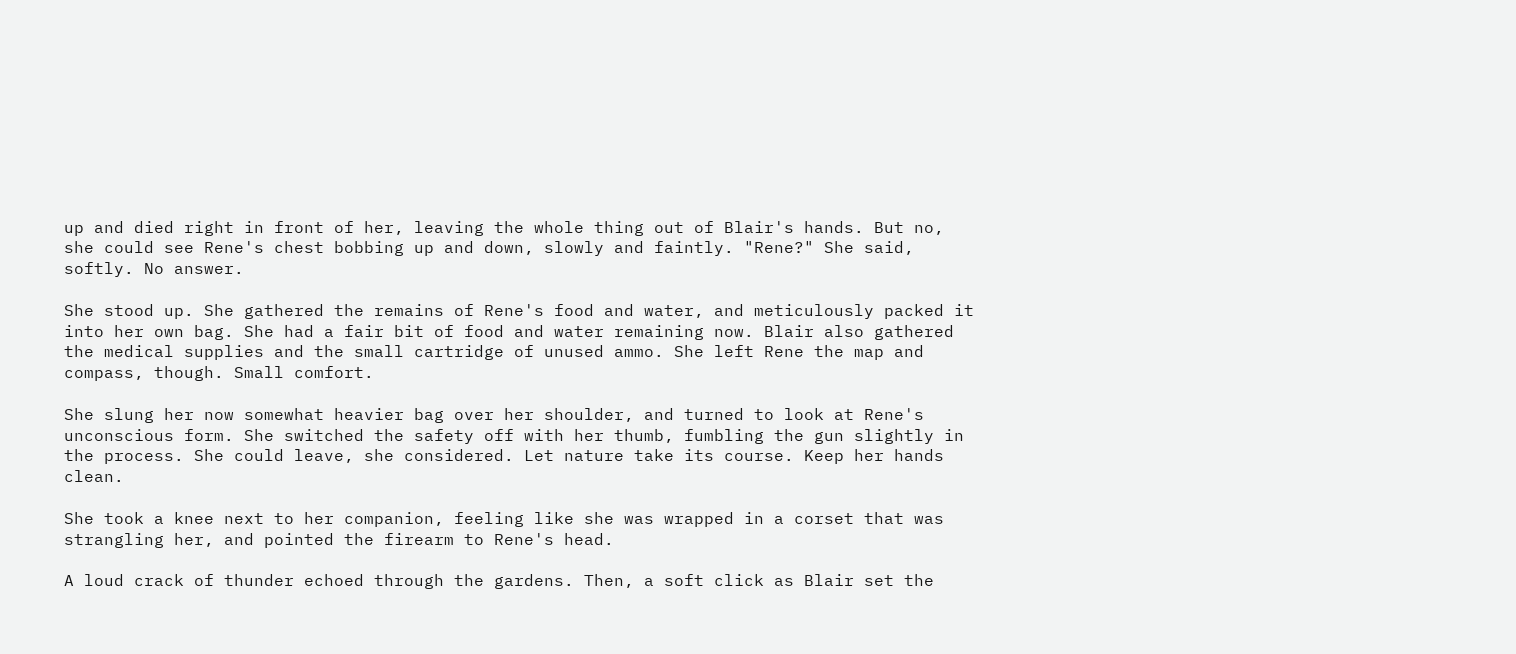up and died right in front of her, leaving the whole thing out of Blair's hands. But no, she could see Rene's chest bobbing up and down, slowly and faintly. "Rene?" She said, softly. No answer.

She stood up. She gathered the remains of Rene's food and water, and meticulously packed it into her own bag. She had a fair bit of food and water remaining now. Blair also gathered the medical supplies and the small cartridge of unused ammo. She left Rene the map and compass, though. Small comfort.

She slung her now somewhat heavier bag over her shoulder, and turned to look at Rene's unconscious form. She switched the safety off with her thumb, fumbling the gun slightly in the process. She could leave, she considered. Let nature take its course. Keep her hands clean.

She took a knee next to her companion, feeling like she was wrapped in a corset that was strangling her, and pointed the firearm to Rene's head.

A loud crack of thunder echoed through the gardens. Then, a soft click as Blair set the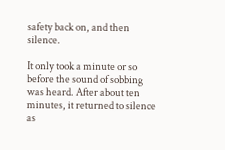safety back on, and then silence.

It only took a minute or so before the sound of sobbing was heard. After about ten minutes, it returned to silence as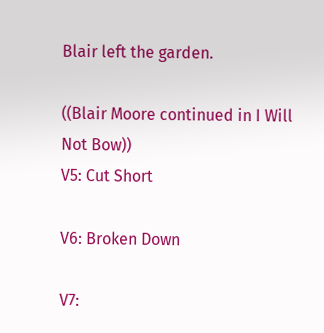Blair left the garden.

((Blair Moore continued in I Will Not Bow))
V5: Cut Short

V6: Broken Down

V7: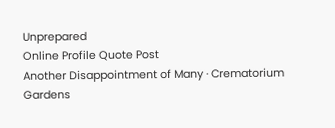Unprepared
Online Profile Quote Post
Another Disappointment of Many · Crematorium Gardens